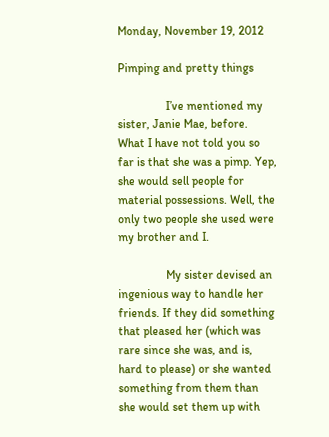Monday, November 19, 2012

Pimping and pretty things

                I’ve mentioned my sister, Janie Mae, before. What I have not told you so far is that she was a pimp. Yep, she would sell people for material possessions. Well, the only two people she used were my brother and I.

                My sister devised an ingenious way to handle her friends. If they did something that pleased her (which was rare since she was, and is, hard to please) or she wanted something from them than she would set them up with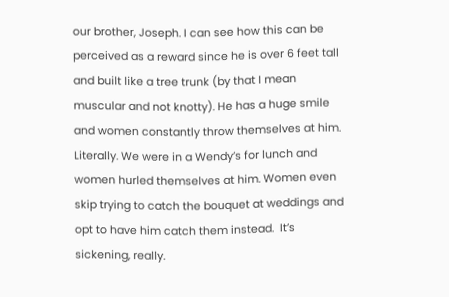our brother, Joseph. I can see how this can be perceived as a reward since he is over 6 feet tall and built like a tree trunk (by that I mean muscular and not knotty). He has a huge smile and women constantly throw themselves at him. Literally. We were in a Wendy’s for lunch and women hurled themselves at him. Women even skip trying to catch the bouquet at weddings and opt to have him catch them instead.  It’s sickening, really.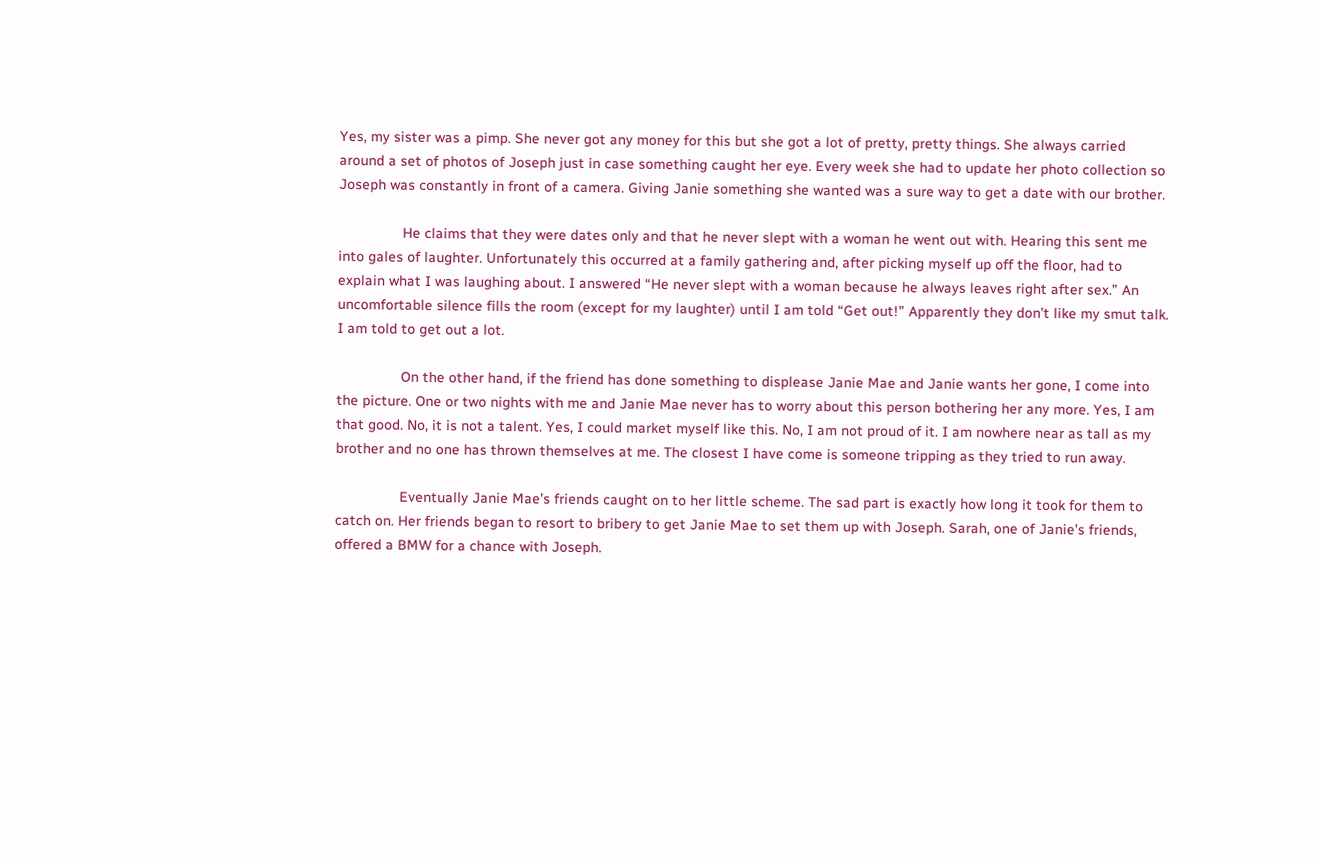Yes, my sister was a pimp. She never got any money for this but she got a lot of pretty, pretty things. She always carried around a set of photos of Joseph just in case something caught her eye. Every week she had to update her photo collection so Joseph was constantly in front of a camera. Giving Janie something she wanted was a sure way to get a date with our brother.

                He claims that they were dates only and that he never slept with a woman he went out with. Hearing this sent me into gales of laughter. Unfortunately this occurred at a family gathering and, after picking myself up off the floor, had to explain what I was laughing about. I answered “He never slept with a woman because he always leaves right after sex.” An uncomfortable silence fills the room (except for my laughter) until I am told “Get out!” Apparently they don’t like my smut talk. I am told to get out a lot.

                On the other hand, if the friend has done something to displease Janie Mae and Janie wants her gone, I come into the picture. One or two nights with me and Janie Mae never has to worry about this person bothering her any more. Yes, I am that good. No, it is not a talent. Yes, I could market myself like this. No, I am not proud of it. I am nowhere near as tall as my brother and no one has thrown themselves at me. The closest I have come is someone tripping as they tried to run away.

                Eventually Janie Mae’s friends caught on to her little scheme. The sad part is exactly how long it took for them to catch on. Her friends began to resort to bribery to get Janie Mae to set them up with Joseph. Sarah, one of Janie’s friends, offered a BMW for a chance with Joseph.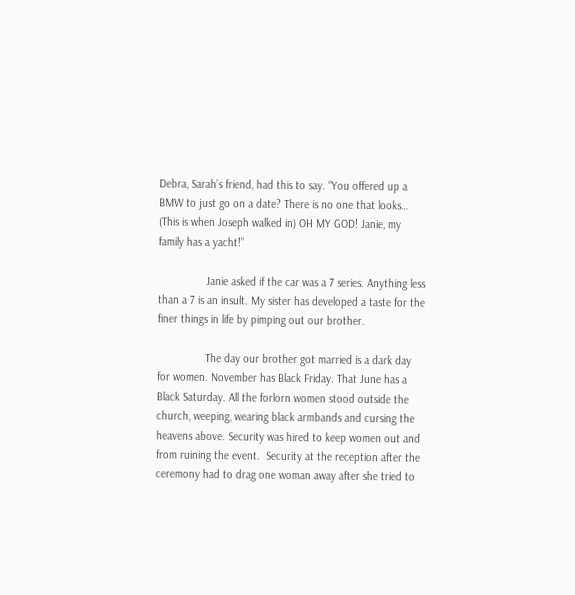Debra, Sarah’s friend, had this to say. “You offered up a BMW to just go on a date? There is no one that looks… (This is when Joseph walked in) OH MY GOD! Janie, my family has a yacht!”

                Janie asked if the car was a 7 series. Anything less than a 7 is an insult. My sister has developed a taste for the finer things in life by pimping out our brother.

                The day our brother got married is a dark day for women. November has Black Friday. That June has a Black Saturday. All the forlorn women stood outside the church, weeping, wearing black armbands and cursing the heavens above. Security was hired to keep women out and from ruining the event.  Security at the reception after the ceremony had to drag one woman away after she tried to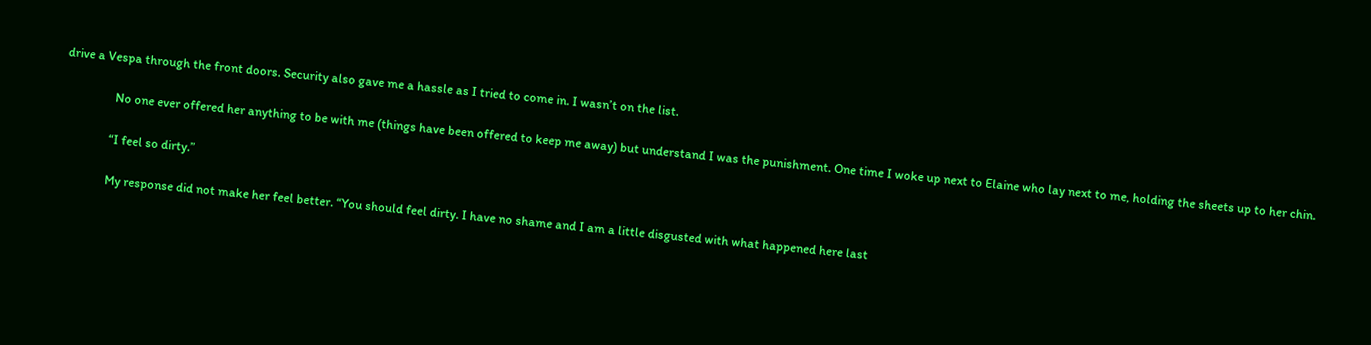drive a Vespa through the front doors. Security also gave me a hassle as I tried to come in. I wasn’t on the list.

                 No one ever offered her anything to be with me (things have been offered to keep me away) but understand I was the punishment. One time I woke up next to Elaine who lay next to me, holding the sheets up to her chin.

                “I feel so dirty.”

                My response did not make her feel better. “You should feel dirty. I have no shame and I am a little disgusted with what happened here last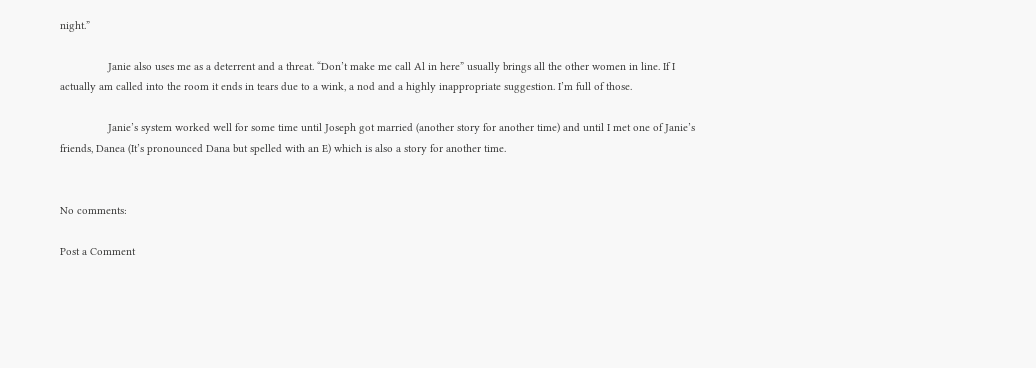night.”

                Janie also uses me as a deterrent and a threat. “Don’t make me call Al in here” usually brings all the other women in line. If I actually am called into the room it ends in tears due to a wink, a nod and a highly inappropriate suggestion. I’m full of those.

                Janie’s system worked well for some time until Joseph got married (another story for another time) and until I met one of Janie’s friends, Danea (It’s pronounced Dana but spelled with an E) which is also a story for another time.


No comments:

Post a Comment